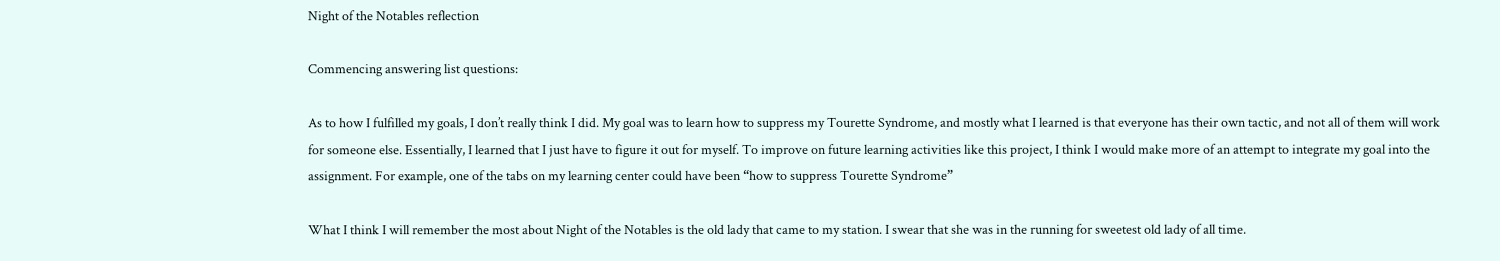Night of the Notables reflection

Commencing answering list questions:

As to how I fulfilled my goals, I don’t really think I did. My goal was to learn how to suppress my Tourette Syndrome, and mostly what I learned is that everyone has their own tactic, and not all of them will work for someone else. Essentially, I learned that I just have to figure it out for myself. To improve on future learning activities like this project, I think I would make more of an attempt to integrate my goal into the assignment. For example, one of the tabs on my learning center could have been “how to suppress Tourette Syndrome”

What I think I will remember the most about Night of the Notables is the old lady that came to my station. I swear that she was in the running for sweetest old lady of all time.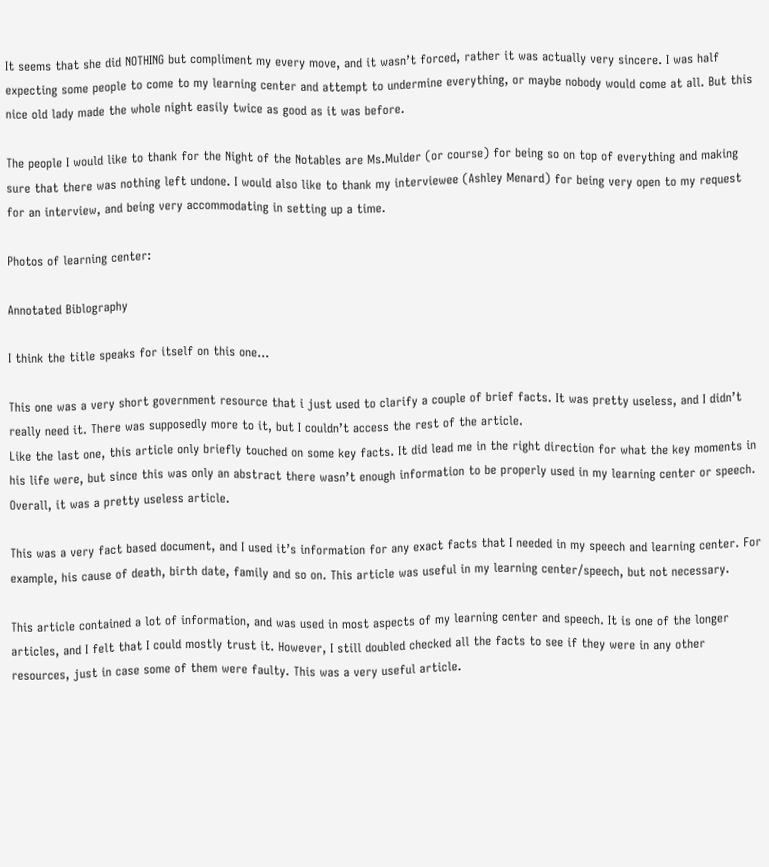It seems that she did NOTHING but compliment my every move, and it wasn’t forced, rather it was actually very sincere. I was half expecting some people to come to my learning center and attempt to undermine everything, or maybe nobody would come at all. But this nice old lady made the whole night easily twice as good as it was before.

The people I would like to thank for the Night of the Notables are Ms.Mulder (or course) for being so on top of everything and making sure that there was nothing left undone. I would also like to thank my interviewee (Ashley Menard) for being very open to my request for an interview, and being very accommodating in setting up a time.

Photos of learning center:

Annotated Biblography

I think the title speaks for itself on this one…

This one was a very short government resource that i just used to clarify a couple of brief facts. It was pretty useless, and I didn’t really need it. There was supposedly more to it, but I couldn’t access the rest of the article.
Like the last one, this article only briefly touched on some key facts. It did lead me in the right direction for what the key moments in his life were, but since this was only an abstract there wasn’t enough information to be properly used in my learning center or speech. Overall, it was a pretty useless article.

This was a very fact based document, and I used it’s information for any exact facts that I needed in my speech and learning center. For example, his cause of death, birth date, family and so on. This article was useful in my learning center/speech, but not necessary.

This article contained a lot of information, and was used in most aspects of my learning center and speech. It is one of the longer articles, and I felt that I could mostly trust it. However, I still doubled checked all the facts to see if they were in any other resources, just in case some of them were faulty. This was a very useful article.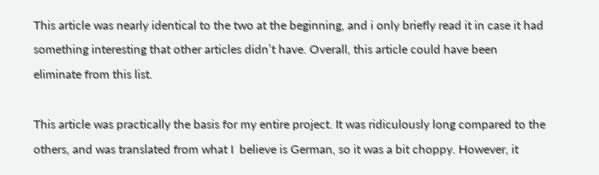This article was nearly identical to the two at the beginning, and i only briefly read it in case it had something interesting that other articles didn’t have. Overall, this article could have been eliminate from this list.

This article was practically the basis for my entire project. It was ridiculously long compared to the others, and was translated from what I  believe is German, so it was a bit choppy. However, it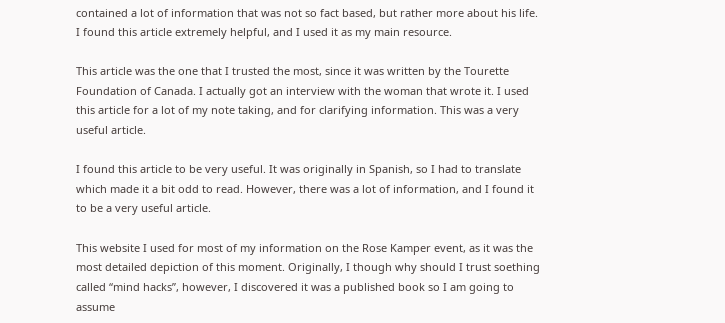contained a lot of information that was not so fact based, but rather more about his life. I found this article extremely helpful, and I used it as my main resource.

This article was the one that I trusted the most, since it was written by the Tourette Foundation of Canada. I actually got an interview with the woman that wrote it. I used this article for a lot of my note taking, and for clarifying information. This was a very useful article.

I found this article to be very useful. It was originally in Spanish, so I had to translate which made it a bit odd to read. However, there was a lot of information, and I found it to be a very useful article.

This website I used for most of my information on the Rose Kamper event, as it was the most detailed depiction of this moment. Originally, I though why should I trust soething called “mind hacks”, however, I discovered it was a published book so I am going to assume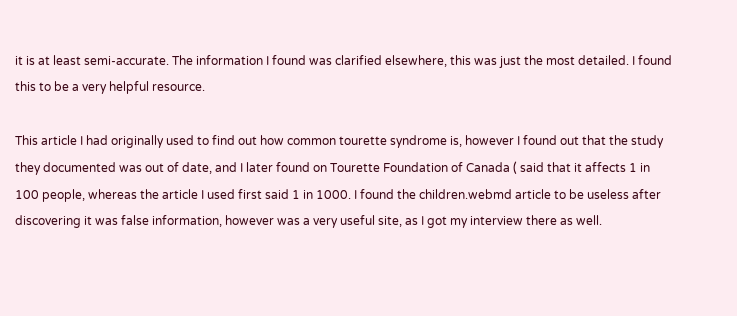it is at least semi-accurate. The information I found was clarified elsewhere, this was just the most detailed. I found this to be a very helpful resource.

This article I had originally used to find out how common tourette syndrome is, however I found out that the study they documented was out of date, and I later found on Tourette Foundation of Canada ( said that it affects 1 in 100 people, whereas the article I used first said 1 in 1000. I found the children.webmd article to be useless after discovering it was false information, however was a very useful site, as I got my interview there as well.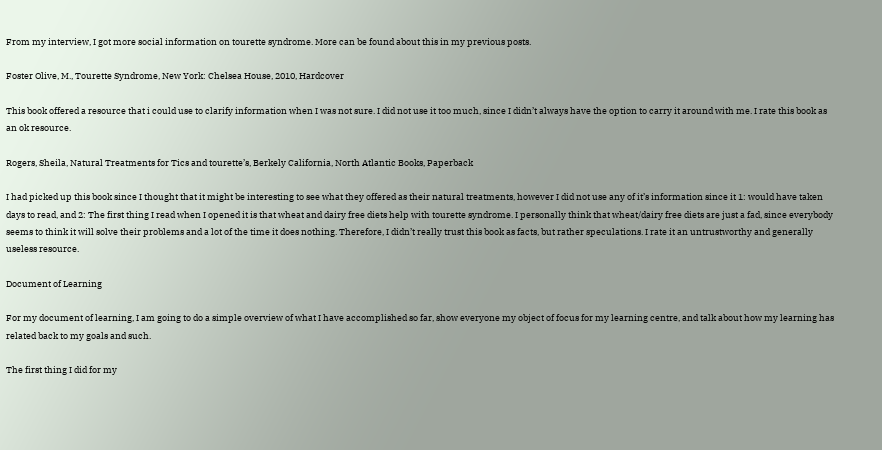From my interview, I got more social information on tourette syndrome. More can be found about this in my previous posts.

Foster Olive, M., Tourette Syndrome, New York: Chelsea House, 2010, Hardcover

This book offered a resource that i could use to clarify information when I was not sure. I did not use it too much, since I didn’t always have the option to carry it around with me. I rate this book as an ok resource.

Rogers, Sheila, Natural Treatments for Tics and tourette’s, Berkely California, North Atlantic Books, Paperback

I had picked up this book since I thought that it might be interesting to see what they offered as their natural treatments, however I did not use any of it’s information since it 1: would have taken days to read, and 2: The first thing I read when I opened it is that wheat and dairy free diets help with tourette syndrome. I personally think that wheat/dairy free diets are just a fad, since everybody seems to think it will solve their problems and a lot of the time it does nothing. Therefore, I didn’t really trust this book as facts, but rather speculations. I rate it an untrustworthy and generally useless resource.

Document of Learning

For my document of learning, I am going to do a simple overview of what I have accomplished so far, show everyone my object of focus for my learning centre, and talk about how my learning has related back to my goals and such.

The first thing I did for my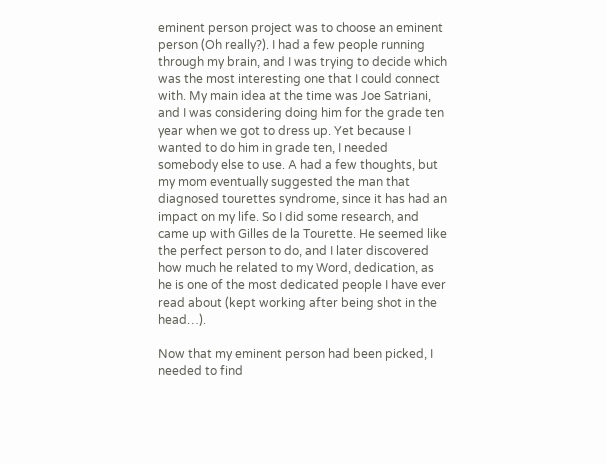eminent person project was to choose an eminent person (Oh really?). I had a few people running through my brain, and I was trying to decide which was the most interesting one that I could connect with. My main idea at the time was Joe Satriani, and I was considering doing him for the grade ten year when we got to dress up. Yet because I wanted to do him in grade ten, I needed somebody else to use. A had a few thoughts, but my mom eventually suggested the man that diagnosed tourettes syndrome, since it has had an impact on my life. So I did some research, and came up with Gilles de la Tourette. He seemed like the perfect person to do, and I later discovered how much he related to my Word, dedication, as he is one of the most dedicated people I have ever read about (kept working after being shot in the head…).

Now that my eminent person had been picked, I needed to find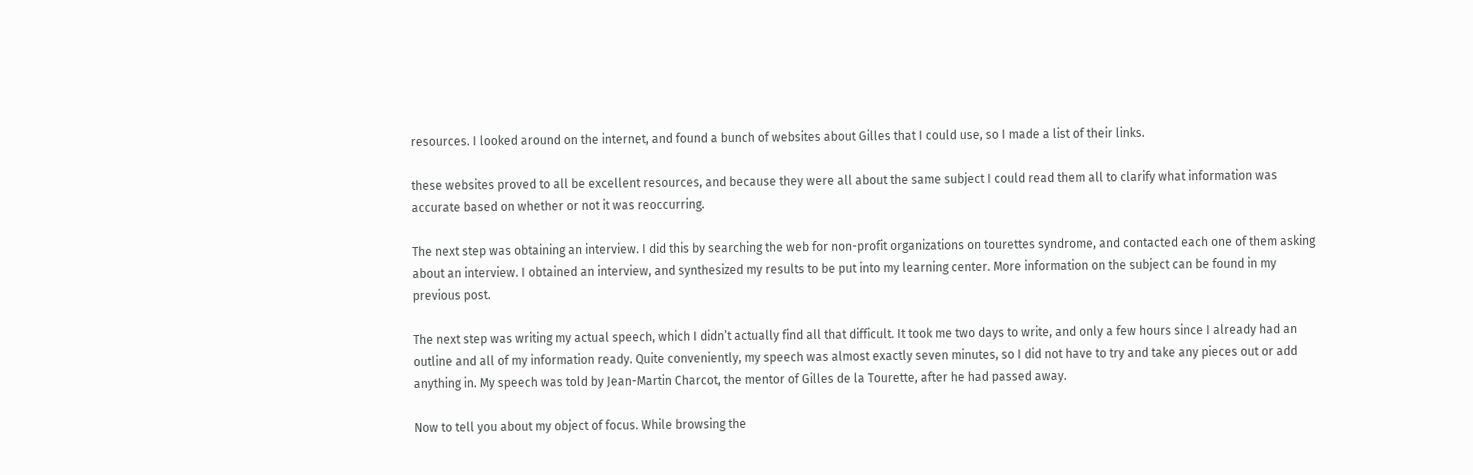resources. I looked around on the internet, and found a bunch of websites about Gilles that I could use, so I made a list of their links.

these websites proved to all be excellent resources, and because they were all about the same subject I could read them all to clarify what information was accurate based on whether or not it was reoccurring.

The next step was obtaining an interview. I did this by searching the web for non-profit organizations on tourettes syndrome, and contacted each one of them asking about an interview. I obtained an interview, and synthesized my results to be put into my learning center. More information on the subject can be found in my previous post.

The next step was writing my actual speech, which I didn’t actually find all that difficult. It took me two days to write, and only a few hours since I already had an outline and all of my information ready. Quite conveniently, my speech was almost exactly seven minutes, so I did not have to try and take any pieces out or add anything in. My speech was told by Jean-Martin Charcot, the mentor of Gilles de la Tourette, after he had passed away.

Now to tell you about my object of focus. While browsing the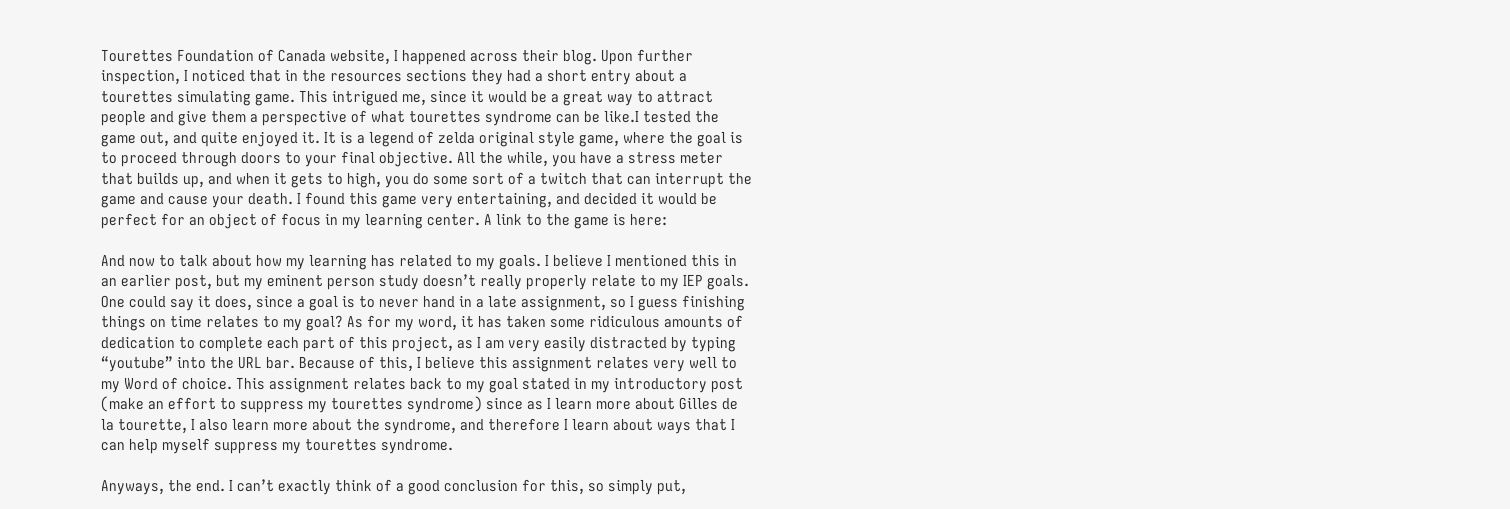Tourettes Foundation of Canada website, I happened across their blog. Upon further inspection, I noticed that in the resources sections they had a short entry about a tourettes simulating game. This intrigued me, since it would be a great way to attract people and give them a perspective of what tourettes syndrome can be like.I tested the game out, and quite enjoyed it. It is a legend of zelda original style game, where the goal is to proceed through doors to your final objective. All the while, you have a stress meter that builds up, and when it gets to high, you do some sort of a twitch that can interrupt the game and cause your death. I found this game very entertaining, and decided it would be perfect for an object of focus in my learning center. A link to the game is here:

And now to talk about how my learning has related to my goals. I believe I mentioned this in an earlier post, but my eminent person study doesn’t really properly relate to my IEP goals. One could say it does, since a goal is to never hand in a late assignment, so I guess finishing things on time relates to my goal? As for my word, it has taken some ridiculous amounts of dedication to complete each part of this project, as I am very easily distracted by typing “youtube” into the URL bar. Because of this, I believe this assignment relates very well to my Word of choice. This assignment relates back to my goal stated in my introductory post (make an effort to suppress my tourettes syndrome) since as I learn more about Gilles de la tourette, I also learn more about the syndrome, and therefore I learn about ways that I can help myself suppress my tourettes syndrome.

Anyways, the end. I can’t exactly think of a good conclusion for this, so simply put,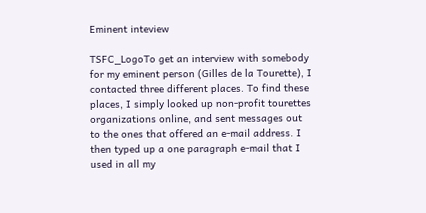Eminent inteview

TSFC_LogoTo get an interview with somebody for my eminent person (Gilles de la Tourette), I contacted three different places. To find these places, I simply looked up non-profit tourettes organizations online, and sent messages out to the ones that offered an e-mail address. I then typed up a one paragraph e-mail that I used in all my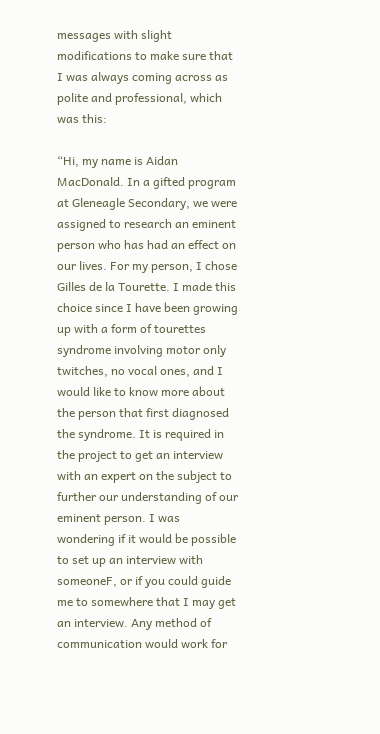messages with slight modifications to make sure that I was always coming across as polite and professional, which was this:

“Hi, my name is Aidan MacDonald. In a gifted program at Gleneagle Secondary, we were assigned to research an eminent person who has had an effect on our lives. For my person, I chose Gilles de la Tourette. I made this choice since I have been growing up with a form of tourettes syndrome involving motor only twitches, no vocal ones, and I would like to know more about the person that first diagnosed the syndrome. It is required in the project to get an interview with an expert on the subject to further our understanding of our eminent person. I was wondering if it would be possible to set up an interview with someoneF, or if you could guide me to somewhere that I may get an interview. Any method of communication would work for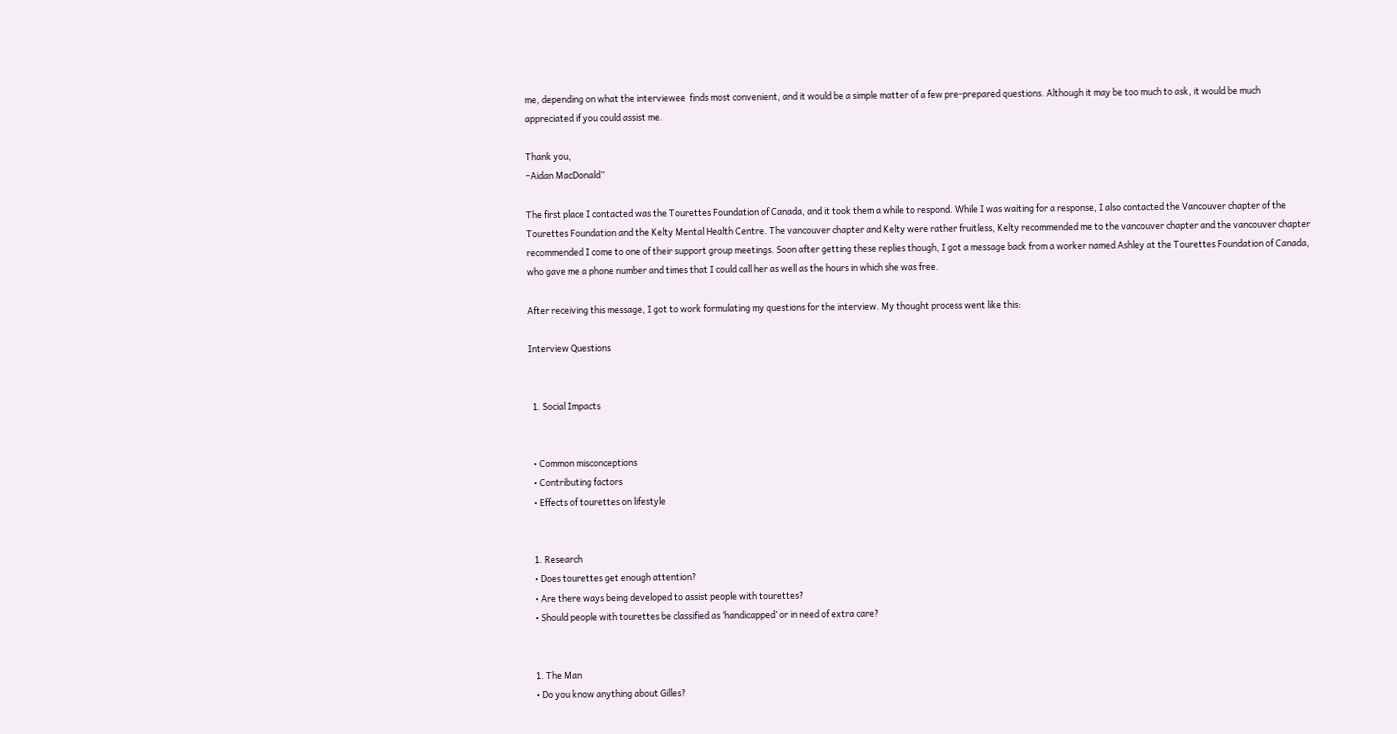me, depending on what the interviewee  finds most convenient, and it would be a simple matter of a few pre-prepared questions. Although it may be too much to ask, it would be much appreciated if you could assist me.

Thank you,
–Aidan MacDonald”

The first place I contacted was the Tourettes Foundation of Canada, and it took them a while to respond. While I was waiting for a response, I also contacted the Vancouver chapter of the Tourettes Foundation and the Kelty Mental Health Centre. The vancouver chapter and Kelty were rather fruitless, Kelty recommended me to the vancouver chapter and the vancouver chapter recommended I come to one of their support group meetings. Soon after getting these replies though, I got a message back from a worker named Ashley at the Tourettes Foundation of Canada, who gave me a phone number and times that I could call her as well as the hours in which she was free.

After receiving this message, I got to work formulating my questions for the interview. My thought process went like this:

Interview Questions


  1. Social Impacts


  • Common misconceptions
  • Contributing factors
  • Effects of tourettes on lifestyle


  1. Research
  • Does tourettes get enough attention?
  • Are there ways being developed to assist people with tourettes?
  • Should people with tourettes be classified as ‘handicapped’ or in need of extra care?


  1. The Man
  • Do you know anything about Gilles?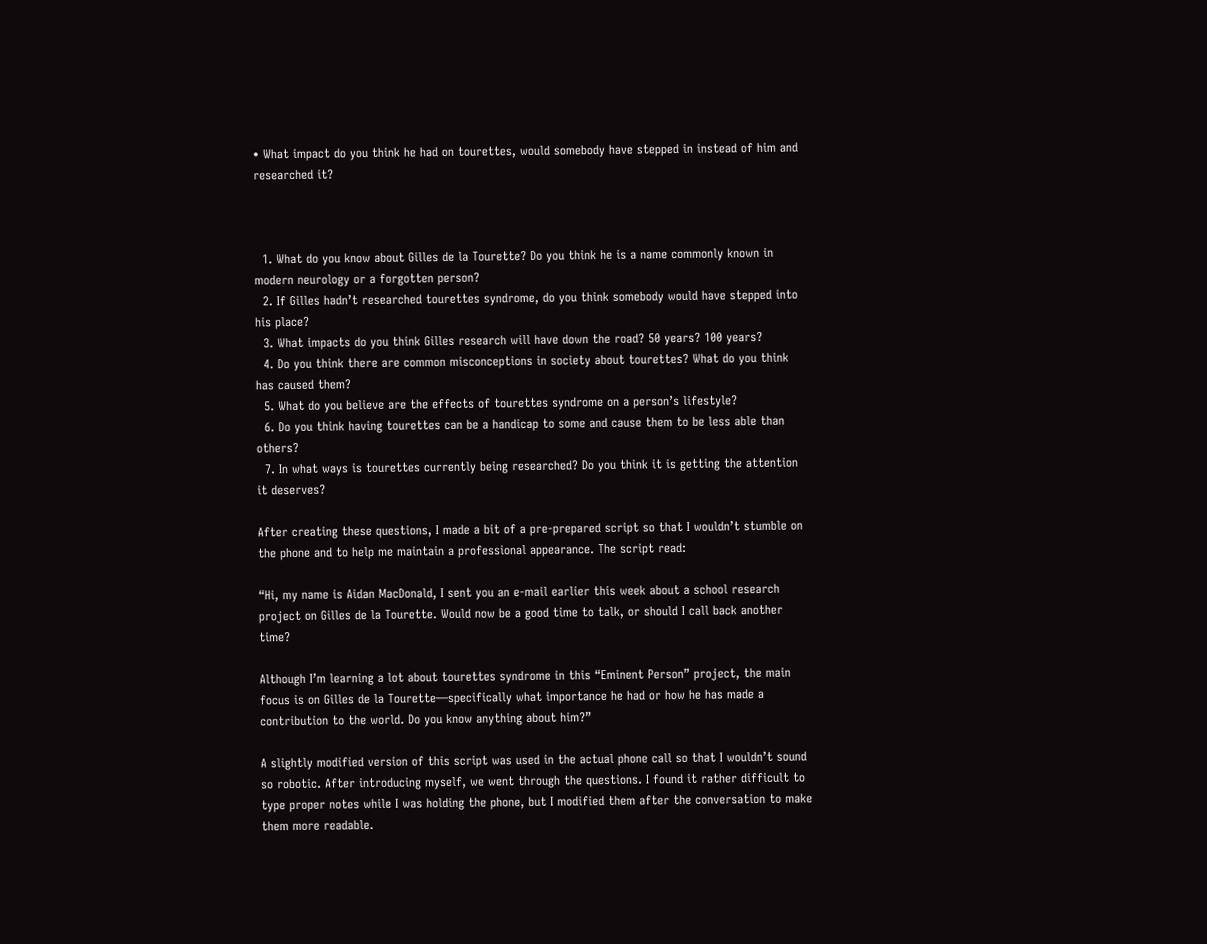• What impact do you think he had on tourettes, would somebody have stepped in instead of him and researched it?



  1. What do you know about Gilles de la Tourette? Do you think he is a name commonly known in modern neurology or a forgotten person?
  2. If Gilles hadn’t researched tourettes syndrome, do you think somebody would have stepped into his place?
  3. What impacts do you think Gilles research will have down the road? 50 years? 100 years?
  4. Do you think there are common misconceptions in society about tourettes? What do you think has caused them?
  5. What do you believe are the effects of tourettes syndrome on a person’s lifestyle?
  6. Do you think having tourettes can be a handicap to some and cause them to be less able than others?
  7. In what ways is tourettes currently being researched? Do you think it is getting the attention it deserves?

After creating these questions, I made a bit of a pre-prepared script so that I wouldn’t stumble on the phone and to help me maintain a professional appearance. The script read:

“Hi, my name is Aidan MacDonald, I sent you an e-mail earlier this week about a school research project on Gilles de la Tourette. Would now be a good time to talk, or should I call back another time?

Although I’m learning a lot about tourettes syndrome in this “Eminent Person” project, the main focus is on Gilles de la Tourette—specifically what importance he had or how he has made a contribution to the world. Do you know anything about him?”

A slightly modified version of this script was used in the actual phone call so that I wouldn’t sound so robotic. After introducing myself, we went through the questions. I found it rather difficult to type proper notes while I was holding the phone, but I modified them after the conversation to make them more readable.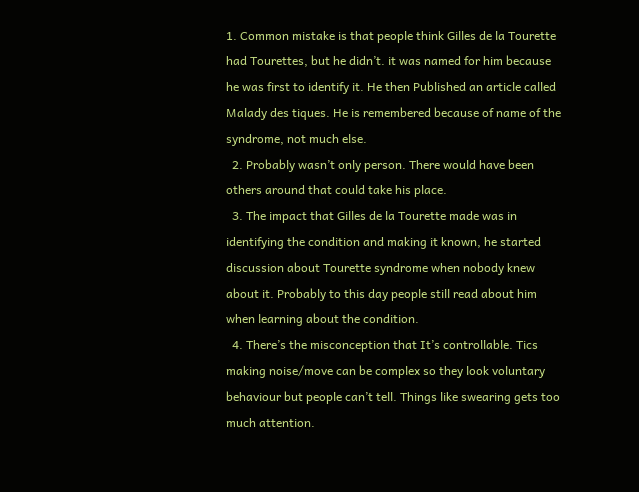1. Common mistake is that people think Gilles de la Tourette had Tourettes, but he didn’t. it was named for him because he was first to identify it. He then Published an article called Malady des tiques. He is remembered because of name of the syndrome, not much else.
  2. Probably wasn’t only person. There would have been others around that could take his place.
  3. The impact that Gilles de la Tourette made was in identifying the condition and making it known, he started discussion about Tourette syndrome when nobody knew about it. Probably to this day people still read about him when learning about the condition.
  4. There’s the misconception that It’s controllable. Tics making noise/move can be complex so they look voluntary behaviour but people can’t tell. Things like swearing gets too much attention.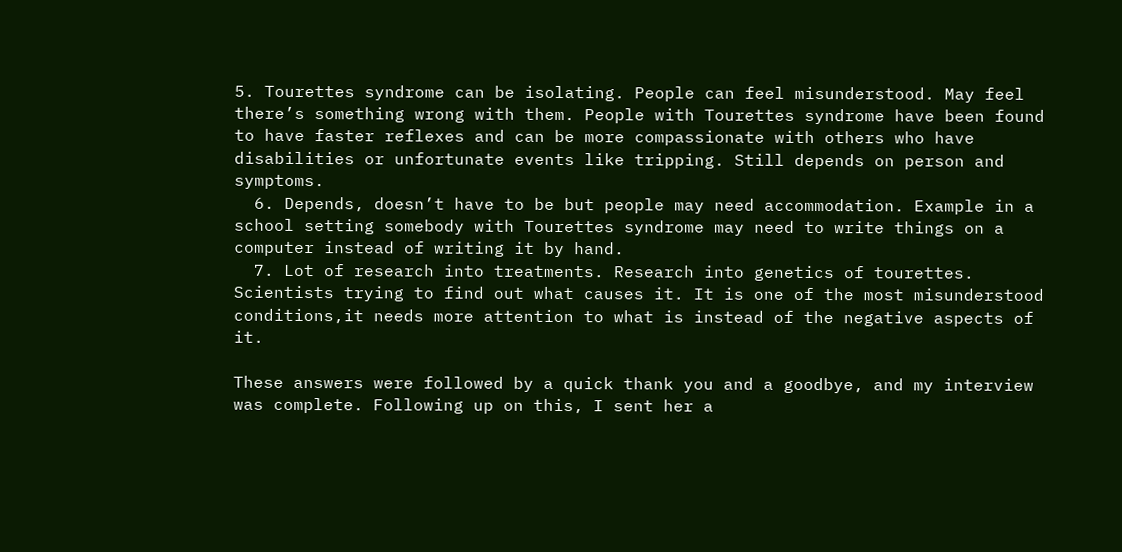5. Tourettes syndrome can be isolating. People can feel misunderstood. May feel there’s something wrong with them. People with Tourettes syndrome have been found to have faster reflexes and can be more compassionate with others who have disabilities or unfortunate events like tripping. Still depends on person and symptoms.
  6. Depends, doesn’t have to be but people may need accommodation. Example in a school setting somebody with Tourettes syndrome may need to write things on a computer instead of writing it by hand.
  7. Lot of research into treatments. Research into genetics of tourettes. Scientists trying to find out what causes it. It is one of the most misunderstood conditions,it needs more attention to what is instead of the negative aspects of it.

These answers were followed by a quick thank you and a goodbye, and my interview was complete. Following up on this, I sent her a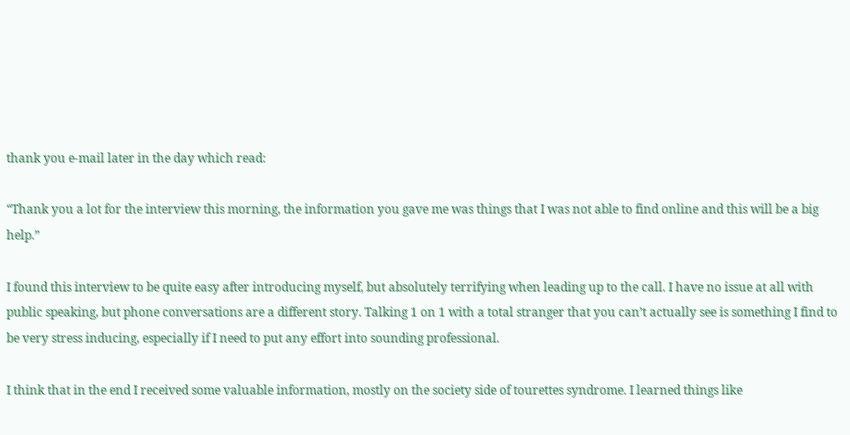thank you e-mail later in the day which read:

“Thank you a lot for the interview this morning, the information you gave me was things that I was not able to find online and this will be a big help.”

I found this interview to be quite easy after introducing myself, but absolutely terrifying when leading up to the call. I have no issue at all with public speaking, but phone conversations are a different story. Talking 1 on 1 with a total stranger that you can’t actually see is something I find to be very stress inducing, especially if I need to put any effort into sounding professional.

I think that in the end I received some valuable information, mostly on the society side of tourettes syndrome. I learned things like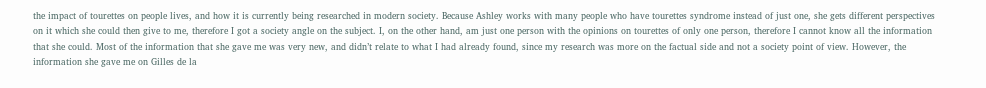the impact of tourettes on people lives, and how it is currently being researched in modern society. Because Ashley works with many people who have tourettes syndrome instead of just one, she gets different perspectives on it which she could then give to me, therefore I got a society angle on the subject. I, on the other hand, am just one person with the opinions on tourettes of only one person, therefore I cannot know all the information that she could. Most of the information that she gave me was very new, and didn’t relate to what I had already found, since my research was more on the factual side and not a society point of view. However, the information she gave me on Gilles de la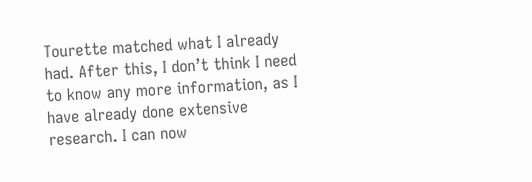Tourette matched what I already had. After this, I don’t think I need to know any more information, as I have already done extensive research. I can now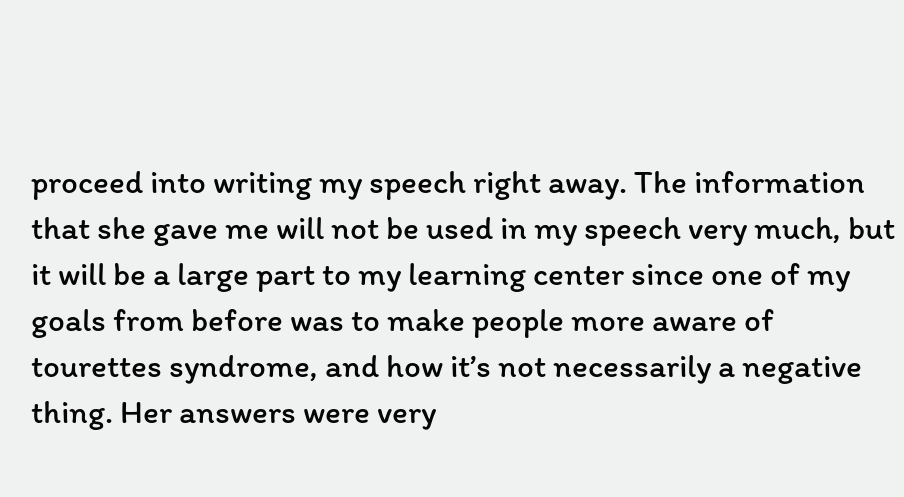proceed into writing my speech right away. The information that she gave me will not be used in my speech very much, but it will be a large part to my learning center since one of my goals from before was to make people more aware of tourettes syndrome, and how it’s not necessarily a negative thing. Her answers were very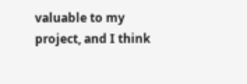valuable to my project, and I think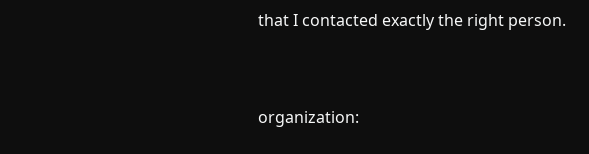that I contacted exactly the right person.


organization: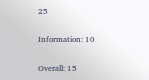25

Information: 10

Overall: 15